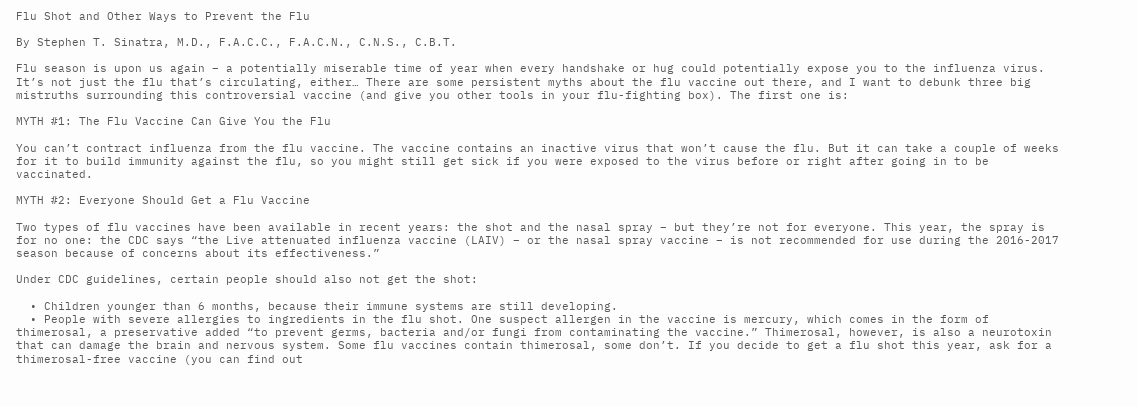Flu Shot and Other Ways to Prevent the Flu

By Stephen T. Sinatra, M.D., F.A.C.C., F.A.C.N., C.N.S., C.B.T.

Flu season is upon us again – a potentially miserable time of year when every handshake or hug could potentially expose you to the influenza virus. It’s not just the flu that’s circulating, either… There are some persistent myths about the flu vaccine out there, and I want to debunk three big mistruths surrounding this controversial vaccine (and give you other tools in your flu-fighting box). The first one is:

MYTH #1: The Flu Vaccine Can Give You the Flu

You can’t contract influenza from the flu vaccine. The vaccine contains an inactive virus that won’t cause the flu. But it can take a couple of weeks for it to build immunity against the flu, so you might still get sick if you were exposed to the virus before or right after going in to be vaccinated.

MYTH #2: Everyone Should Get a Flu Vaccine

Two types of flu vaccines have been available in recent years: the shot and the nasal spray – but they’re not for everyone. This year, the spray is for no one: the CDC says “the Live attenuated influenza vaccine (LAIV) – or the nasal spray vaccine – is not recommended for use during the 2016-2017 season because of concerns about its effectiveness.”

Under CDC guidelines, certain people should also not get the shot:

  • Children younger than 6 months, because their immune systems are still developing.
  • People with severe allergies to ingredients in the flu shot. One suspect allergen in the vaccine is mercury, which comes in the form of thimerosal, a preservative added “to prevent germs, bacteria and/or fungi from contaminating the vaccine.” Thimerosal, however, is also a neurotoxin that can damage the brain and nervous system. Some flu vaccines contain thimerosal, some don’t. If you decide to get a flu shot this year, ask for a thimerosal-free vaccine (you can find out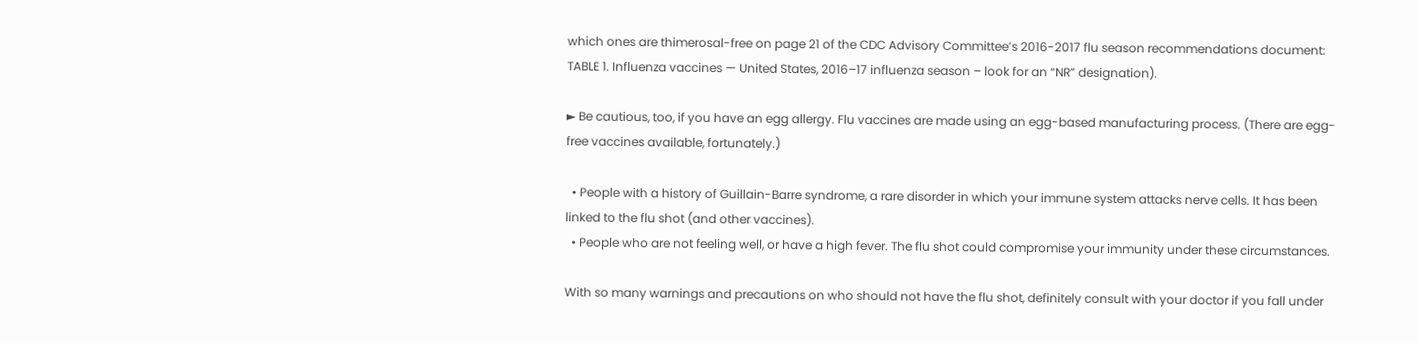which ones are thimerosal-free on page 21 of the CDC Advisory Committee’s 2016-2017 flu season recommendations document: TABLE 1. Influenza vaccines — United States, 2016–17 influenza season – look for an “NR” designation).

► Be cautious, too, if you have an egg allergy. Flu vaccines are made using an egg-based manufacturing process. (There are egg-free vaccines available, fortunately.)

  • People with a history of Guillain-Barre syndrome, a rare disorder in which your immune system attacks nerve cells. It has been linked to the flu shot (and other vaccines).
  • People who are not feeling well, or have a high fever. The flu shot could compromise your immunity under these circumstances.

With so many warnings and precautions on who should not have the flu shot, definitely consult with your doctor if you fall under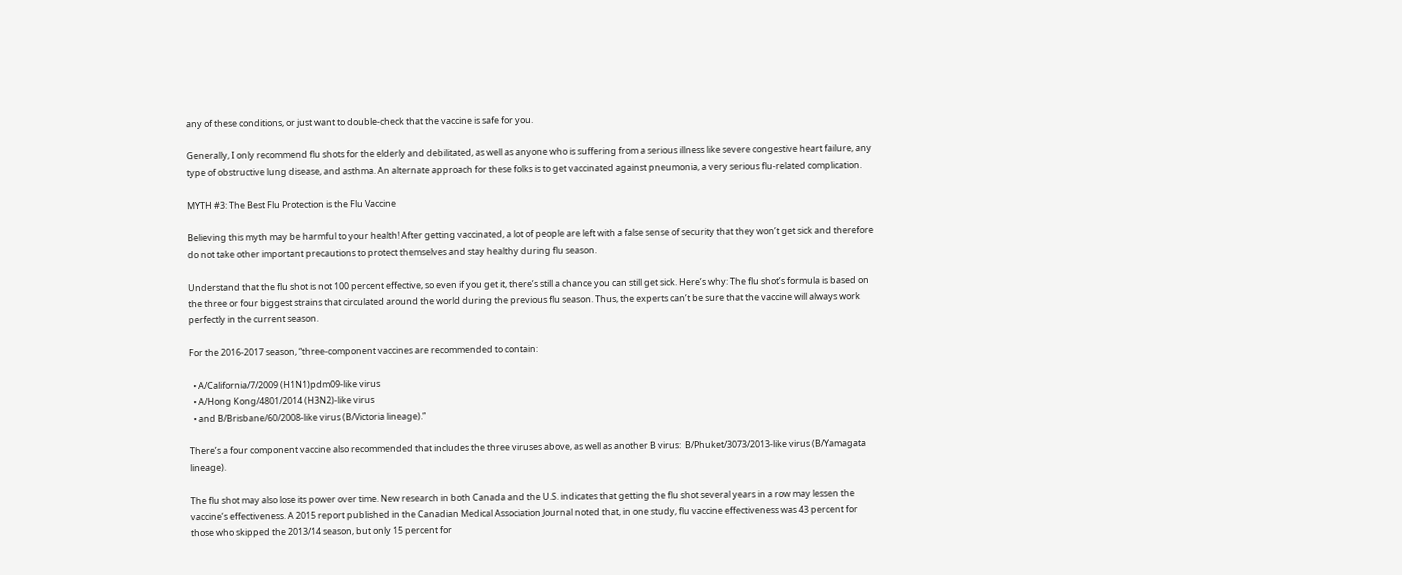any of these conditions, or just want to double-check that the vaccine is safe for you.

Generally, I only recommend flu shots for the elderly and debilitated, as well as anyone who is suffering from a serious illness like severe congestive heart failure, any type of obstructive lung disease, and asthma. An alternate approach for these folks is to get vaccinated against pneumonia, a very serious flu-related complication.

MYTH #3: The Best Flu Protection is the Flu Vaccine

Believing this myth may be harmful to your health! After getting vaccinated, a lot of people are left with a false sense of security that they won’t get sick and therefore do not take other important precautions to protect themselves and stay healthy during flu season.

Understand that the flu shot is not 100 percent effective, so even if you get it, there’s still a chance you can still get sick. Here’s why: The flu shot’s formula is based on the three or four biggest strains that circulated around the world during the previous flu season. Thus, the experts can’t be sure that the vaccine will always work perfectly in the current season.

For the 2016-2017 season, “three-component vaccines are recommended to contain:

  • A/California/7/2009 (H1N1)pdm09-like virus
  • A/Hong Kong/4801/2014 (H3N2)-like virus
  • and B/Brisbane/60/2008-like virus (B/Victoria lineage).”

There’s a four component vaccine also recommended that includes the three viruses above, as well as another B virus:  B/Phuket/3073/2013-like virus (B/Yamagata lineage).

The flu shot may also lose its power over time. New research in both Canada and the U.S. indicates that getting the flu shot several years in a row may lessen the vaccine’s effectiveness. A 2015 report published in the Canadian Medical Association Journal noted that, in one study, flu vaccine effectiveness was 43 percent for those who skipped the 2013/14 season, but only 15 percent for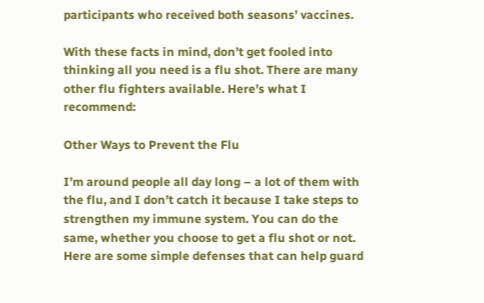participants who received both seasons’ vaccines.

With these facts in mind, don’t get fooled into thinking all you need is a flu shot. There are many other flu fighters available. Here’s what I recommend:

Other Ways to Prevent the Flu

I’m around people all day long – a lot of them with the flu, and I don’t catch it because I take steps to strengthen my immune system. You can do the same, whether you choose to get a flu shot or not. Here are some simple defenses that can help guard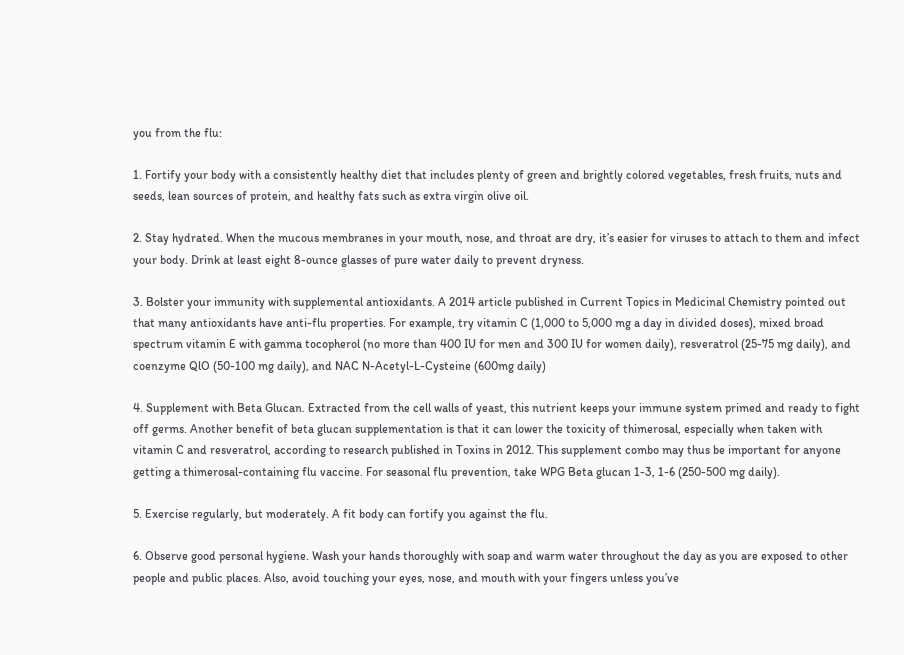you from the flu:

1. Fortify your body with a consistently healthy diet that includes plenty of green and brightly colored vegetables, fresh fruits, nuts and seeds, lean sources of protein, and healthy fats such as extra virgin olive oil.

2. Stay hydrated. When the mucous membranes in your mouth, nose, and throat are dry, it’s easier for viruses to attach to them and infect your body. Drink at least eight 8-ounce glasses of pure water daily to prevent dryness.

3. Bolster your immunity with supplemental antioxidants. A 2014 article published in Current Topics in Medicinal Chemistry pointed out that many antioxidants have anti-flu properties. For example, try vitamin C (1,000 to 5,000 mg a day in divided doses), mixed broad spectrum vitamin E with gamma tocopherol (no more than 400 IU for men and 300 IU for women daily), resveratrol (25-75 mg daily), and coenzyme QlO (50-100 mg daily), and NAC N-Acetyl-L-Cysteine (600mg daily)

4. Supplement with Beta Glucan. Extracted from the cell walls of yeast, this nutrient keeps your immune system primed and ready to fight off germs. Another benefit of beta glucan supplementation is that it can lower the toxicity of thimerosal, especially when taken with vitamin C and resveratrol, according to research published in Toxins in 2012. This supplement combo may thus be important for anyone getting a thimerosal-containing flu vaccine. For seasonal flu prevention, take WPG Beta glucan 1-3, 1-6 (250-500 mg daily).

5. Exercise regularly, but moderately. A fit body can fortify you against the flu.

6. Observe good personal hygiene. Wash your hands thoroughly with soap and warm water throughout the day as you are exposed to other people and public places. Also, avoid touching your eyes, nose, and mouth with your fingers unless you’ve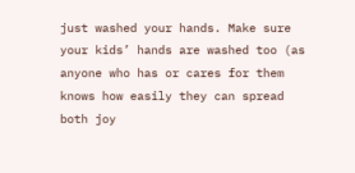just washed your hands. Make sure your kids’ hands are washed too (as anyone who has or cares for them knows how easily they can spread both joy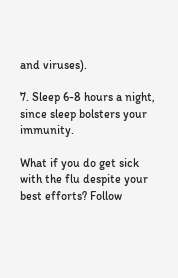and viruses).

7. Sleep 6-8 hours a night, since sleep bolsters your immunity.

What if you do get sick with the flu despite your best efforts? Follow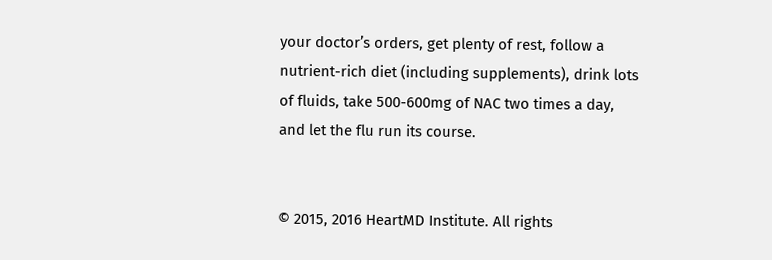your doctor’s orders, get plenty of rest, follow a nutrient-rich diet (including supplements), drink lots of fluids, take 500-600mg of NAC two times a day, and let the flu run its course.


© 2015, 2016 HeartMD Institute. All rights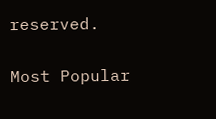reserved.


Most Popular